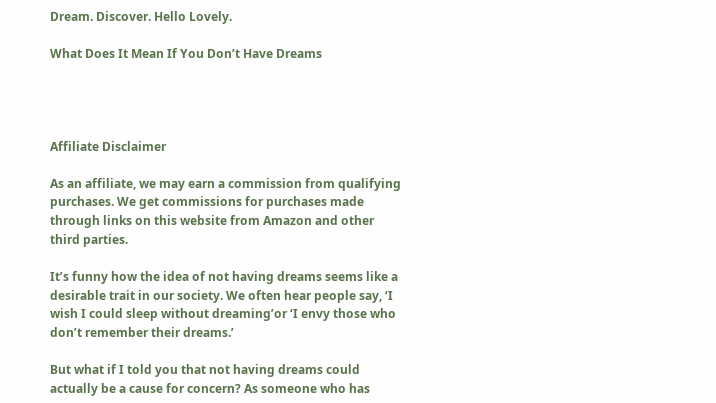Dream. Discover. Hello Lovely.

What Does It Mean If You Don’t Have Dreams




Affiliate Disclaimer

As an affiliate, we may earn a commission from qualifying purchases. We get commissions for purchases made through links on this website from Amazon and other third parties.

It’s funny how the idea of not having dreams seems like a desirable trait in our society. We often hear people say, ‘I wish I could sleep without dreaming’or ‘I envy those who don’t remember their dreams.’

But what if I told you that not having dreams could actually be a cause for concern? As someone who has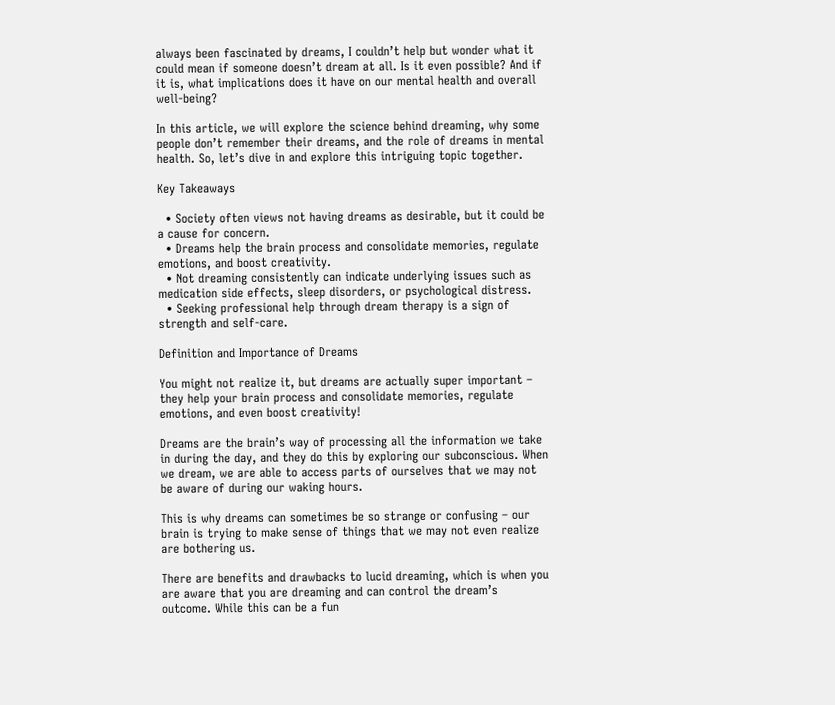always been fascinated by dreams, I couldn’t help but wonder what it could mean if someone doesn’t dream at all. Is it even possible? And if it is, what implications does it have on our mental health and overall well-being?

In this article, we will explore the science behind dreaming, why some people don’t remember their dreams, and the role of dreams in mental health. So, let’s dive in and explore this intriguing topic together.

Key Takeaways

  • Society often views not having dreams as desirable, but it could be a cause for concern.
  • Dreams help the brain process and consolidate memories, regulate emotions, and boost creativity.
  • Not dreaming consistently can indicate underlying issues such as medication side effects, sleep disorders, or psychological distress.
  • Seeking professional help through dream therapy is a sign of strength and self-care.

Definition and Importance of Dreams

You might not realize it, but dreams are actually super important – they help your brain process and consolidate memories, regulate emotions, and even boost creativity!

Dreams are the brain’s way of processing all the information we take in during the day, and they do this by exploring our subconscious. When we dream, we are able to access parts of ourselves that we may not be aware of during our waking hours.

This is why dreams can sometimes be so strange or confusing – our brain is trying to make sense of things that we may not even realize are bothering us.

There are benefits and drawbacks to lucid dreaming, which is when you are aware that you are dreaming and can control the dream’s outcome. While this can be a fun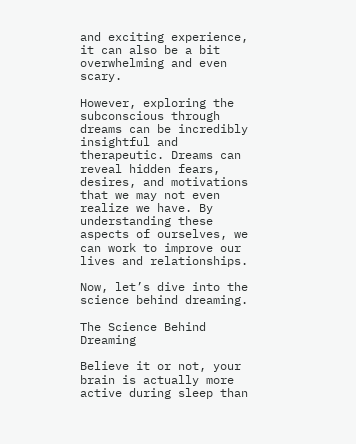and exciting experience, it can also be a bit overwhelming and even scary.

However, exploring the subconscious through dreams can be incredibly insightful and therapeutic. Dreams can reveal hidden fears, desires, and motivations that we may not even realize we have. By understanding these aspects of ourselves, we can work to improve our lives and relationships.

Now, let’s dive into the science behind dreaming.

The Science Behind Dreaming

Believe it or not, your brain is actually more active during sleep than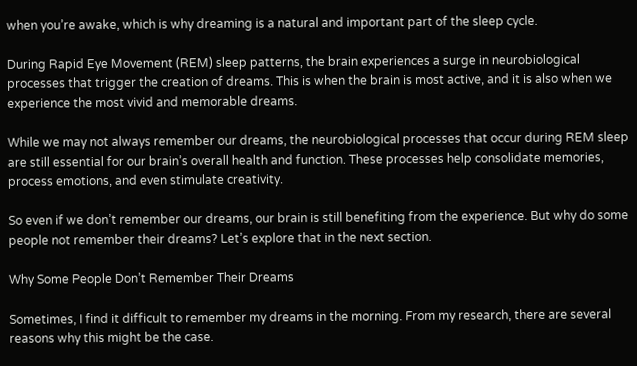when you’re awake, which is why dreaming is a natural and important part of the sleep cycle.

During Rapid Eye Movement (REM) sleep patterns, the brain experiences a surge in neurobiological processes that trigger the creation of dreams. This is when the brain is most active, and it is also when we experience the most vivid and memorable dreams.

While we may not always remember our dreams, the neurobiological processes that occur during REM sleep are still essential for our brain’s overall health and function. These processes help consolidate memories, process emotions, and even stimulate creativity.

So even if we don’t remember our dreams, our brain is still benefiting from the experience. But why do some people not remember their dreams? Let’s explore that in the next section.

Why Some People Don’t Remember Their Dreams

Sometimes, I find it difficult to remember my dreams in the morning. From my research, there are several reasons why this might be the case.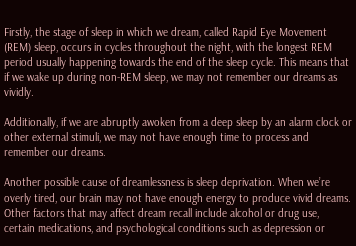Firstly, the stage of sleep in which we dream, called Rapid Eye Movement (REM) sleep, occurs in cycles throughout the night, with the longest REM period usually happening towards the end of the sleep cycle. This means that if we wake up during non-REM sleep, we may not remember our dreams as vividly.

Additionally, if we are abruptly awoken from a deep sleep by an alarm clock or other external stimuli, we may not have enough time to process and remember our dreams.

Another possible cause of dreamlessness is sleep deprivation. When we’re overly tired, our brain may not have enough energy to produce vivid dreams. Other factors that may affect dream recall include alcohol or drug use, certain medications, and psychological conditions such as depression or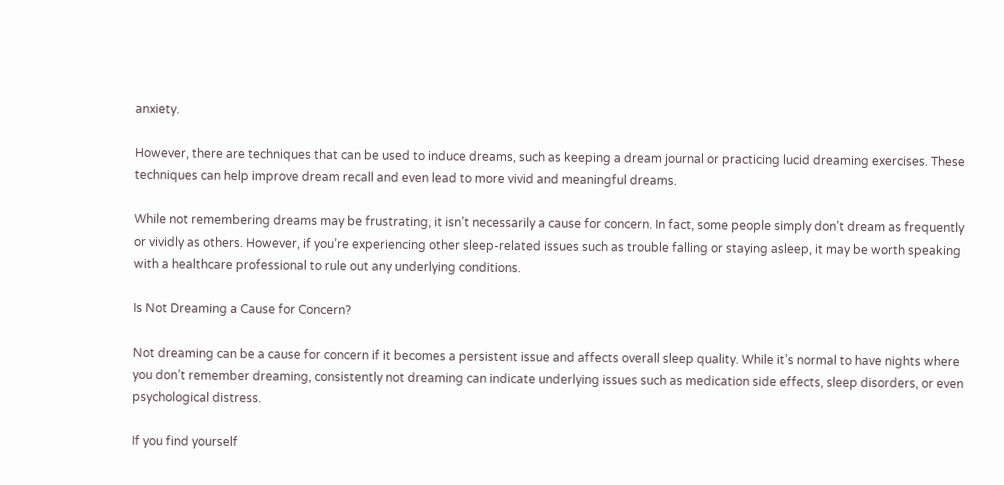anxiety.

However, there are techniques that can be used to induce dreams, such as keeping a dream journal or practicing lucid dreaming exercises. These techniques can help improve dream recall and even lead to more vivid and meaningful dreams.

While not remembering dreams may be frustrating, it isn’t necessarily a cause for concern. In fact, some people simply don’t dream as frequently or vividly as others. However, if you’re experiencing other sleep-related issues such as trouble falling or staying asleep, it may be worth speaking with a healthcare professional to rule out any underlying conditions.

Is Not Dreaming a Cause for Concern?

Not dreaming can be a cause for concern if it becomes a persistent issue and affects overall sleep quality. While it’s normal to have nights where you don’t remember dreaming, consistently not dreaming can indicate underlying issues such as medication side effects, sleep disorders, or even psychological distress.

If you find yourself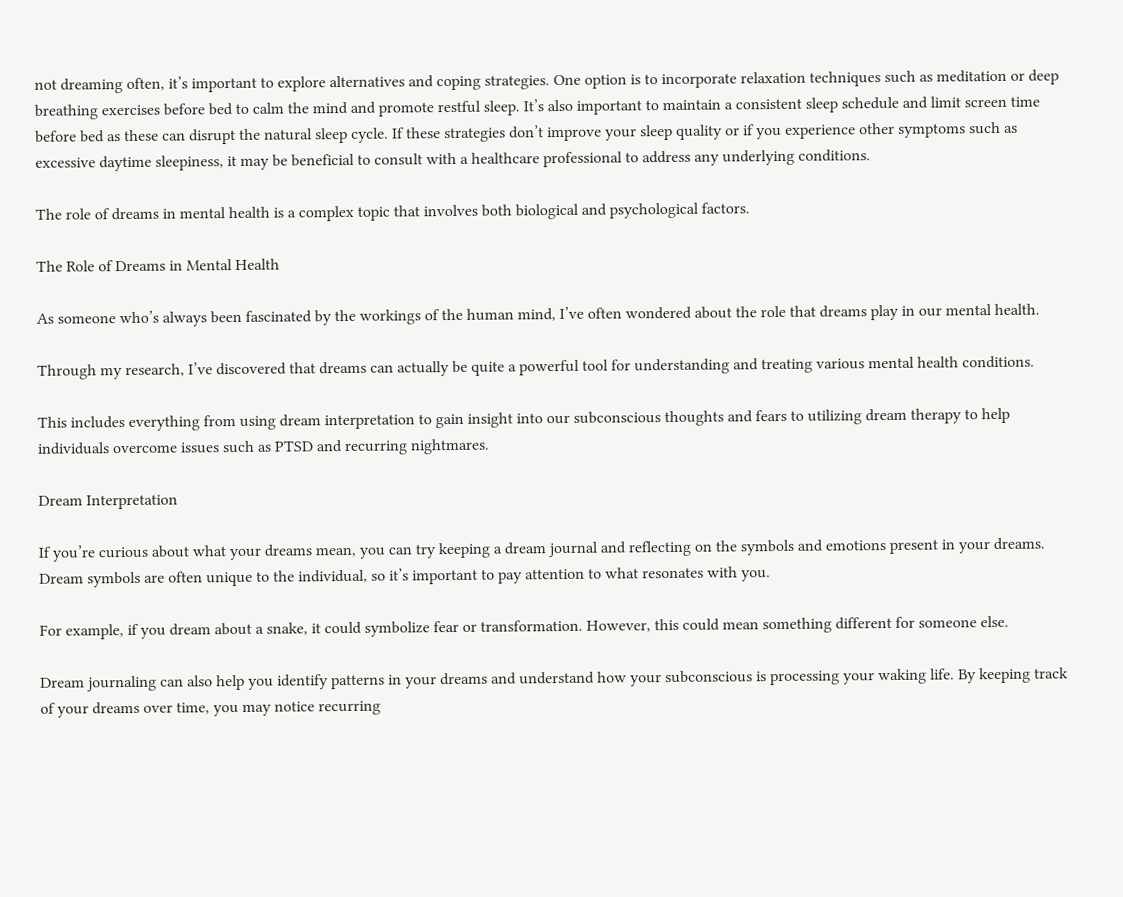not dreaming often, it’s important to explore alternatives and coping strategies. One option is to incorporate relaxation techniques such as meditation or deep breathing exercises before bed to calm the mind and promote restful sleep. It’s also important to maintain a consistent sleep schedule and limit screen time before bed as these can disrupt the natural sleep cycle. If these strategies don’t improve your sleep quality or if you experience other symptoms such as excessive daytime sleepiness, it may be beneficial to consult with a healthcare professional to address any underlying conditions.

The role of dreams in mental health is a complex topic that involves both biological and psychological factors.

The Role of Dreams in Mental Health

As someone who’s always been fascinated by the workings of the human mind, I’ve often wondered about the role that dreams play in our mental health.

Through my research, I’ve discovered that dreams can actually be quite a powerful tool for understanding and treating various mental health conditions.

This includes everything from using dream interpretation to gain insight into our subconscious thoughts and fears to utilizing dream therapy to help individuals overcome issues such as PTSD and recurring nightmares.

Dream Interpretation

If you’re curious about what your dreams mean, you can try keeping a dream journal and reflecting on the symbols and emotions present in your dreams. Dream symbols are often unique to the individual, so it’s important to pay attention to what resonates with you.

For example, if you dream about a snake, it could symbolize fear or transformation. However, this could mean something different for someone else.

Dream journaling can also help you identify patterns in your dreams and understand how your subconscious is processing your waking life. By keeping track of your dreams over time, you may notice recurring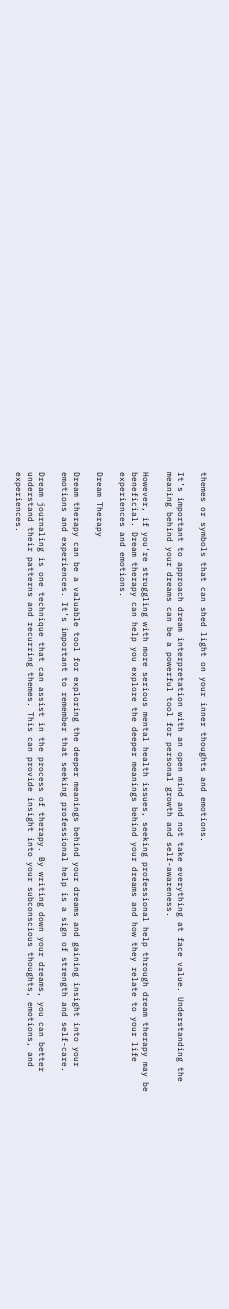themes or symbols that can shed light on your inner thoughts and emotions.

It’s important to approach dream interpretation with an open mind and not take everything at face value. Understanding the meaning behind your dreams can be a powerful tool for personal growth and self-awareness.

However, if you’re struggling with more serious mental health issues, seeking professional help through dream therapy may be beneficial. Dream therapy can help you explore the deeper meanings behind your dreams and how they relate to your life experiences and emotions.

Dream Therapy

Dream therapy can be a valuable tool for exploring the deeper meanings behind your dreams and gaining insight into your emotions and experiences. It’s important to remember that seeking professional help is a sign of strength and self-care.

Dream journaling is one technique that can assist in the process of therapy. By writing down your dreams, you can better understand their patterns and recurring themes. This can provide insight into your subconscious thoughts, emotions, and experiences.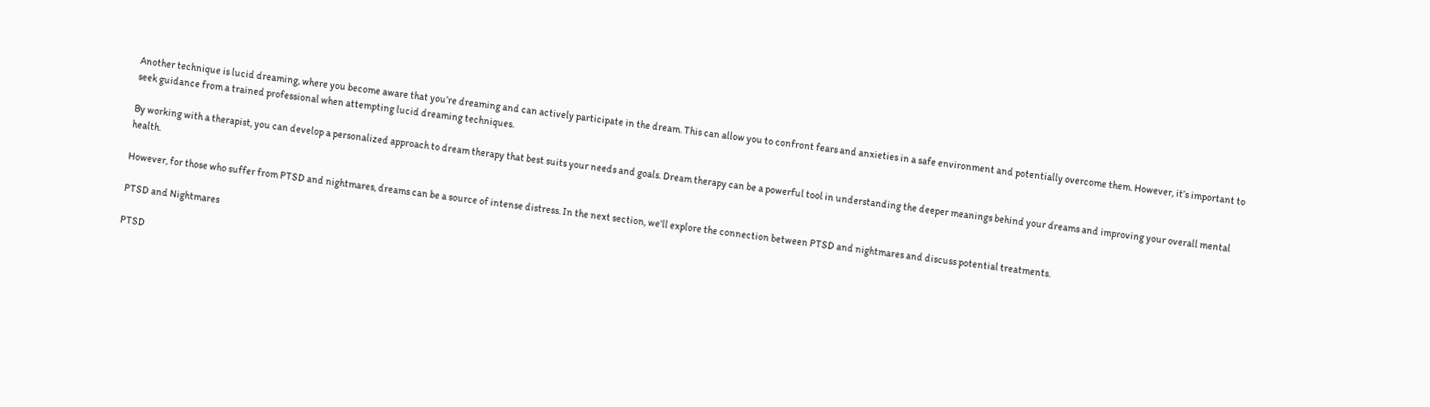Another technique is lucid dreaming, where you become aware that you’re dreaming and can actively participate in the dream. This can allow you to confront fears and anxieties in a safe environment and potentially overcome them. However, it’s important to seek guidance from a trained professional when attempting lucid dreaming techniques.

By working with a therapist, you can develop a personalized approach to dream therapy that best suits your needs and goals. Dream therapy can be a powerful tool in understanding the deeper meanings behind your dreams and improving your overall mental health.

However, for those who suffer from PTSD and nightmares, dreams can be a source of intense distress. In the next section, we’ll explore the connection between PTSD and nightmares and discuss potential treatments.

PTSD and Nightmares

PTSD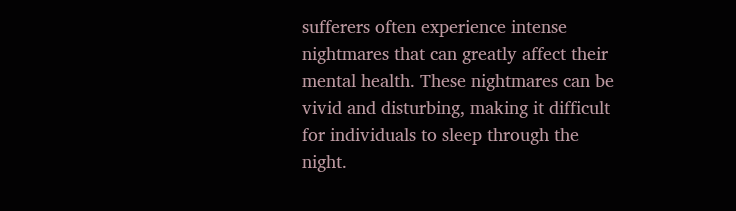sufferers often experience intense nightmares that can greatly affect their mental health. These nightmares can be vivid and disturbing, making it difficult for individuals to sleep through the night.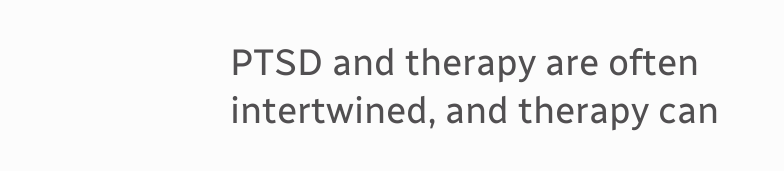PTSD and therapy are often intertwined, and therapy can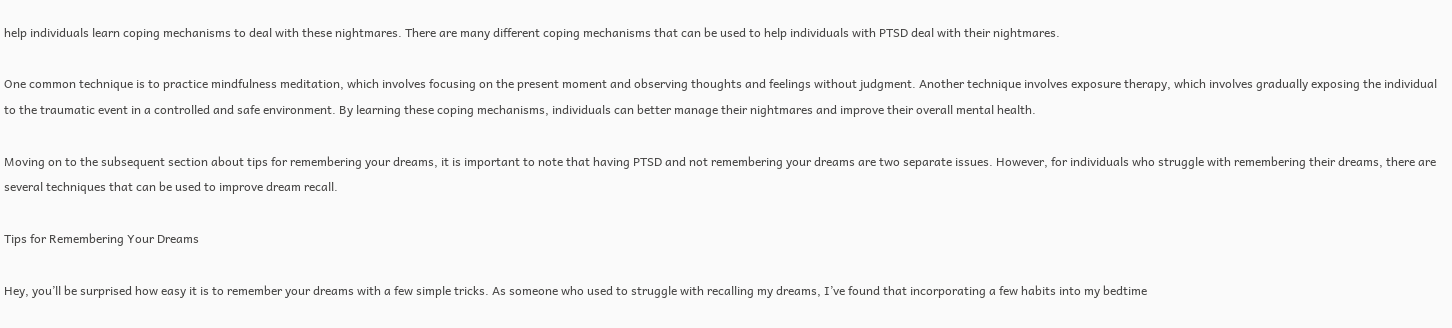help individuals learn coping mechanisms to deal with these nightmares. There are many different coping mechanisms that can be used to help individuals with PTSD deal with their nightmares.

One common technique is to practice mindfulness meditation, which involves focusing on the present moment and observing thoughts and feelings without judgment. Another technique involves exposure therapy, which involves gradually exposing the individual to the traumatic event in a controlled and safe environment. By learning these coping mechanisms, individuals can better manage their nightmares and improve their overall mental health.

Moving on to the subsequent section about tips for remembering your dreams, it is important to note that having PTSD and not remembering your dreams are two separate issues. However, for individuals who struggle with remembering their dreams, there are several techniques that can be used to improve dream recall.

Tips for Remembering Your Dreams

Hey, you’ll be surprised how easy it is to remember your dreams with a few simple tricks. As someone who used to struggle with recalling my dreams, I’ve found that incorporating a few habits into my bedtime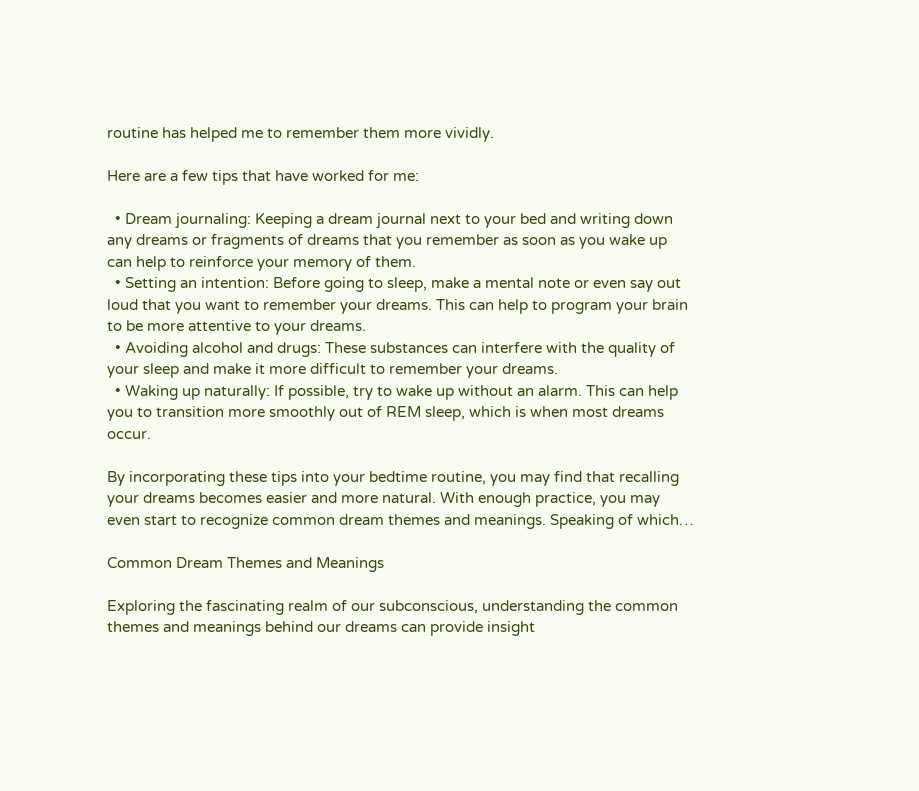routine has helped me to remember them more vividly.

Here are a few tips that have worked for me:

  • Dream journaling: Keeping a dream journal next to your bed and writing down any dreams or fragments of dreams that you remember as soon as you wake up can help to reinforce your memory of them.
  • Setting an intention: Before going to sleep, make a mental note or even say out loud that you want to remember your dreams. This can help to program your brain to be more attentive to your dreams.
  • Avoiding alcohol and drugs: These substances can interfere with the quality of your sleep and make it more difficult to remember your dreams.
  • Waking up naturally: If possible, try to wake up without an alarm. This can help you to transition more smoothly out of REM sleep, which is when most dreams occur.

By incorporating these tips into your bedtime routine, you may find that recalling your dreams becomes easier and more natural. With enough practice, you may even start to recognize common dream themes and meanings. Speaking of which…

Common Dream Themes and Meanings

Exploring the fascinating realm of our subconscious, understanding the common themes and meanings behind our dreams can provide insight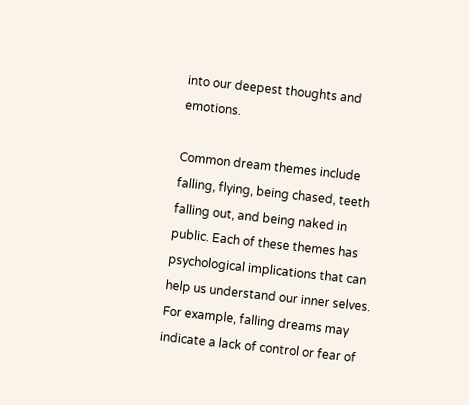into our deepest thoughts and emotions.

Common dream themes include falling, flying, being chased, teeth falling out, and being naked in public. Each of these themes has psychological implications that can help us understand our inner selves. For example, falling dreams may indicate a lack of control or fear of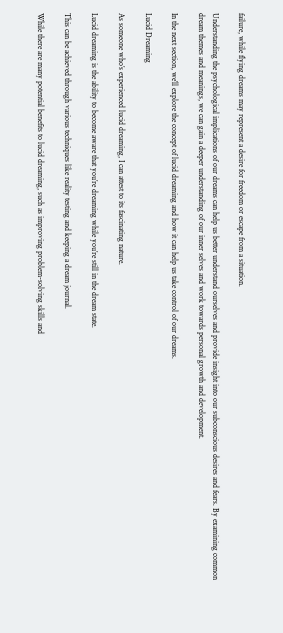failure, while flying dreams may represent a desire for freedom or escape from a situation.

Understanding the psychological implications of our dreams can help us better understand ourselves and provide insight into our subconscious desires and fears. By examining common dream themes and meanings, we can gain a deeper understanding of our inner selves and work towards personal growth and development.

In the next section, we’ll explore the concept of lucid dreaming and how it can help us take control of our dreams.

Lucid Dreaming

As someone who’s experienced lucid dreaming, I can attest to its fascinating nature.

Lucid dreaming is the ability to become aware that you’re dreaming while you’re still in the dream state.

This can be achieved through various techniques like reality testing and keeping a dream journal.

While there are many potential benefits to lucid dreaming, such as improving problem-solving skills and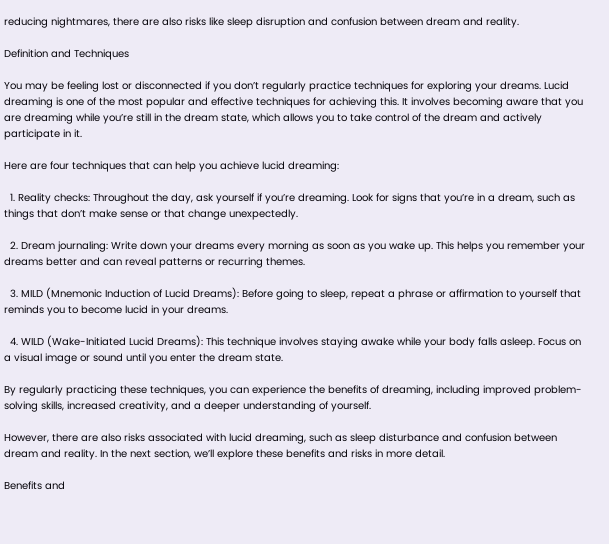reducing nightmares, there are also risks like sleep disruption and confusion between dream and reality.

Definition and Techniques

You may be feeling lost or disconnected if you don’t regularly practice techniques for exploring your dreams. Lucid dreaming is one of the most popular and effective techniques for achieving this. It involves becoming aware that you are dreaming while you’re still in the dream state, which allows you to take control of the dream and actively participate in it.

Here are four techniques that can help you achieve lucid dreaming:

  1. Reality checks: Throughout the day, ask yourself if you’re dreaming. Look for signs that you’re in a dream, such as things that don’t make sense or that change unexpectedly.

  2. Dream journaling: Write down your dreams every morning as soon as you wake up. This helps you remember your dreams better and can reveal patterns or recurring themes.

  3. MILD (Mnemonic Induction of Lucid Dreams): Before going to sleep, repeat a phrase or affirmation to yourself that reminds you to become lucid in your dreams.

  4. WILD (Wake-Initiated Lucid Dreams): This technique involves staying awake while your body falls asleep. Focus on a visual image or sound until you enter the dream state.

By regularly practicing these techniques, you can experience the benefits of dreaming, including improved problem-solving skills, increased creativity, and a deeper understanding of yourself.

However, there are also risks associated with lucid dreaming, such as sleep disturbance and confusion between dream and reality. In the next section, we’ll explore these benefits and risks in more detail.

Benefits and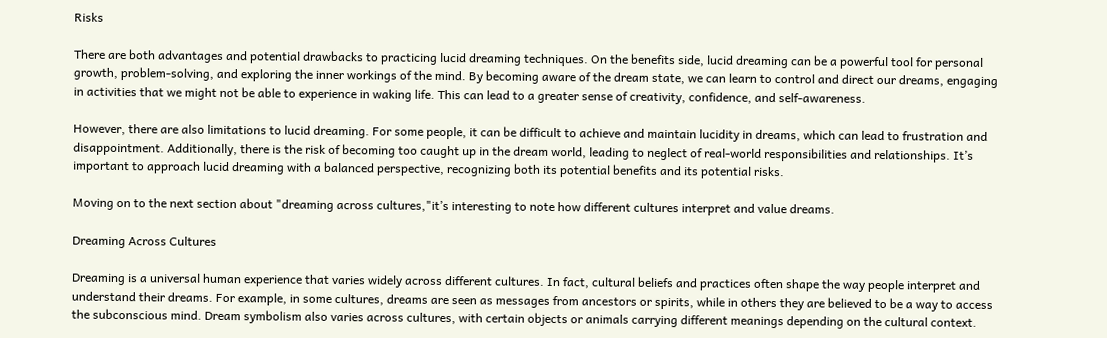Risks

There are both advantages and potential drawbacks to practicing lucid dreaming techniques. On the benefits side, lucid dreaming can be a powerful tool for personal growth, problem-solving, and exploring the inner workings of the mind. By becoming aware of the dream state, we can learn to control and direct our dreams, engaging in activities that we might not be able to experience in waking life. This can lead to a greater sense of creativity, confidence, and self-awareness.

However, there are also limitations to lucid dreaming. For some people, it can be difficult to achieve and maintain lucidity in dreams, which can lead to frustration and disappointment. Additionally, there is the risk of becoming too caught up in the dream world, leading to neglect of real-world responsibilities and relationships. It’s important to approach lucid dreaming with a balanced perspective, recognizing both its potential benefits and its potential risks.

Moving on to the next section about "dreaming across cultures,"it’s interesting to note how different cultures interpret and value dreams.

Dreaming Across Cultures

Dreaming is a universal human experience that varies widely across different cultures. In fact, cultural beliefs and practices often shape the way people interpret and understand their dreams. For example, in some cultures, dreams are seen as messages from ancestors or spirits, while in others they are believed to be a way to access the subconscious mind. Dream symbolism also varies across cultures, with certain objects or animals carrying different meanings depending on the cultural context.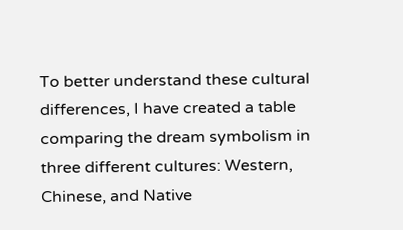To better understand these cultural differences, I have created a table comparing the dream symbolism in three different cultures: Western, Chinese, and Native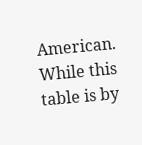American. While this table is by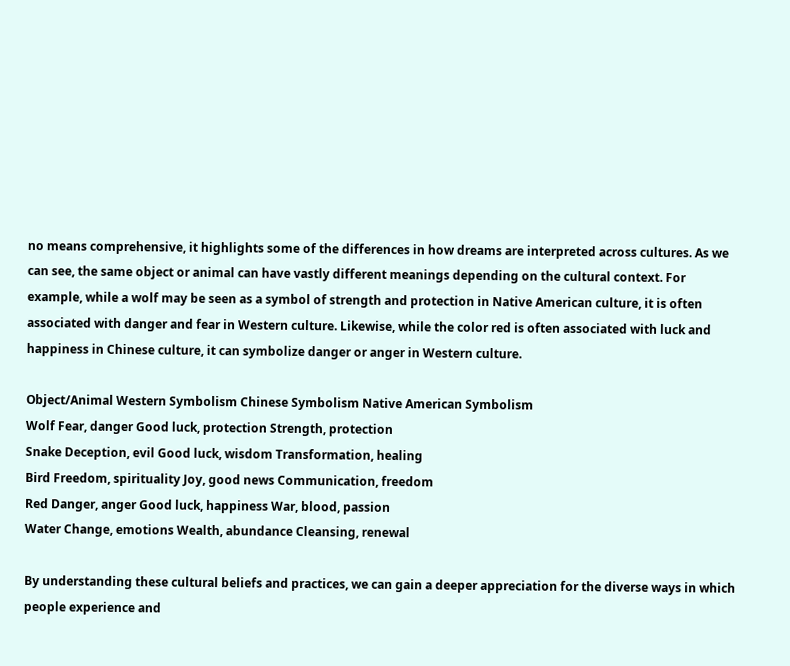no means comprehensive, it highlights some of the differences in how dreams are interpreted across cultures. As we can see, the same object or animal can have vastly different meanings depending on the cultural context. For example, while a wolf may be seen as a symbol of strength and protection in Native American culture, it is often associated with danger and fear in Western culture. Likewise, while the color red is often associated with luck and happiness in Chinese culture, it can symbolize danger or anger in Western culture.

Object/Animal Western Symbolism Chinese Symbolism Native American Symbolism
Wolf Fear, danger Good luck, protection Strength, protection
Snake Deception, evil Good luck, wisdom Transformation, healing
Bird Freedom, spirituality Joy, good news Communication, freedom
Red Danger, anger Good luck, happiness War, blood, passion
Water Change, emotions Wealth, abundance Cleansing, renewal

By understanding these cultural beliefs and practices, we can gain a deeper appreciation for the diverse ways in which people experience and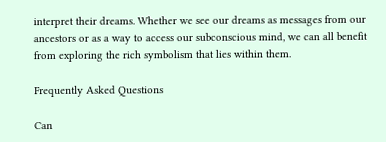interpret their dreams. Whether we see our dreams as messages from our ancestors or as a way to access our subconscious mind, we can all benefit from exploring the rich symbolism that lies within them.

Frequently Asked Questions

Can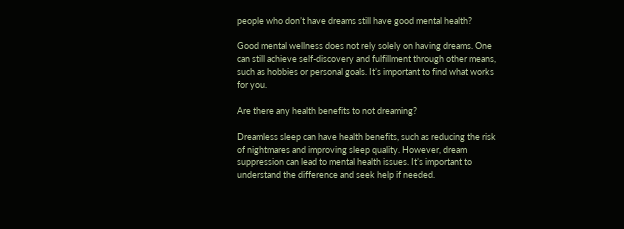people who don’t have dreams still have good mental health?

Good mental wellness does not rely solely on having dreams. One can still achieve self-discovery and fulfillment through other means, such as hobbies or personal goals. It’s important to find what works for you.

Are there any health benefits to not dreaming?

Dreamless sleep can have health benefits, such as reducing the risk of nightmares and improving sleep quality. However, dream suppression can lead to mental health issues. It’s important to understand the difference and seek help if needed.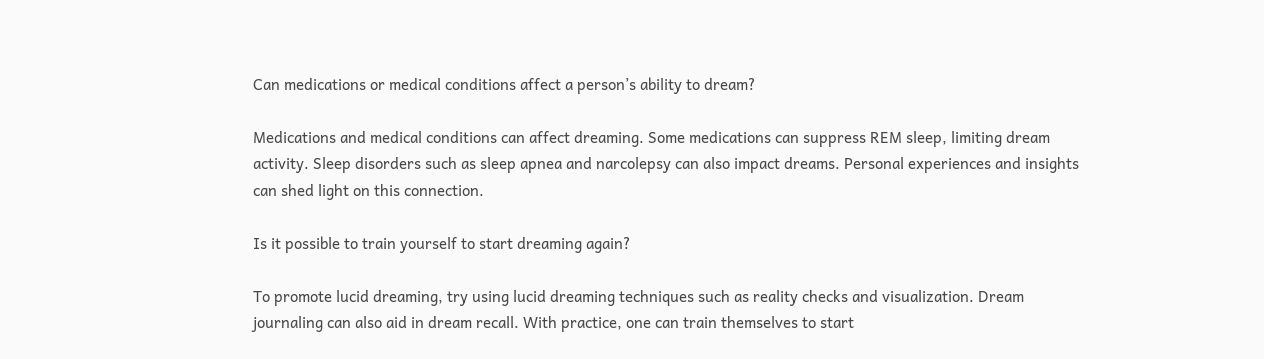Can medications or medical conditions affect a person’s ability to dream?

Medications and medical conditions can affect dreaming. Some medications can suppress REM sleep, limiting dream activity. Sleep disorders such as sleep apnea and narcolepsy can also impact dreams. Personal experiences and insights can shed light on this connection.

Is it possible to train yourself to start dreaming again?

To promote lucid dreaming, try using lucid dreaming techniques such as reality checks and visualization. Dream journaling can also aid in dream recall. With practice, one can train themselves to start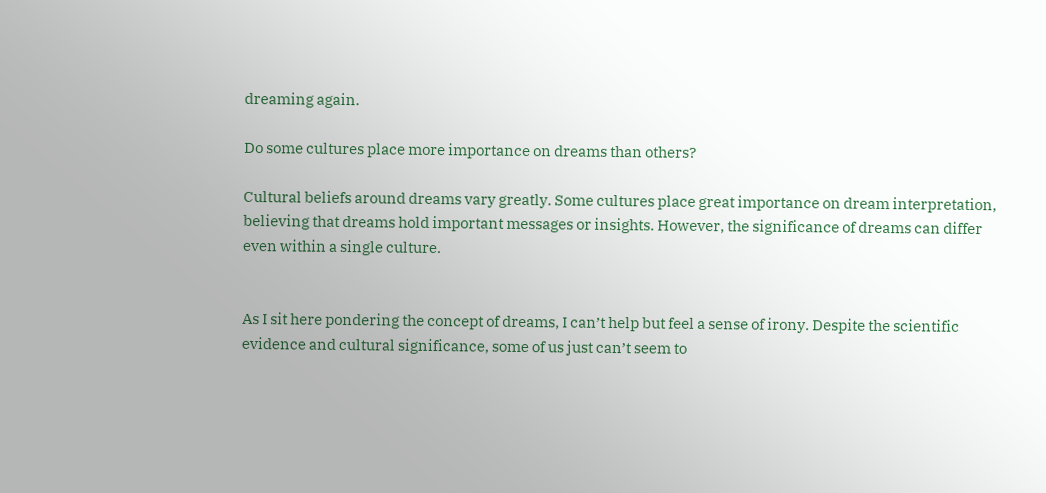dreaming again.

Do some cultures place more importance on dreams than others?

Cultural beliefs around dreams vary greatly. Some cultures place great importance on dream interpretation, believing that dreams hold important messages or insights. However, the significance of dreams can differ even within a single culture.


As I sit here pondering the concept of dreams, I can’t help but feel a sense of irony. Despite the scientific evidence and cultural significance, some of us just can’t seem to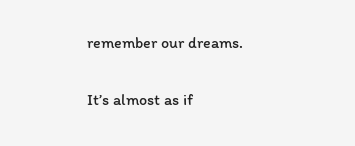remember our dreams.

It’s almost as if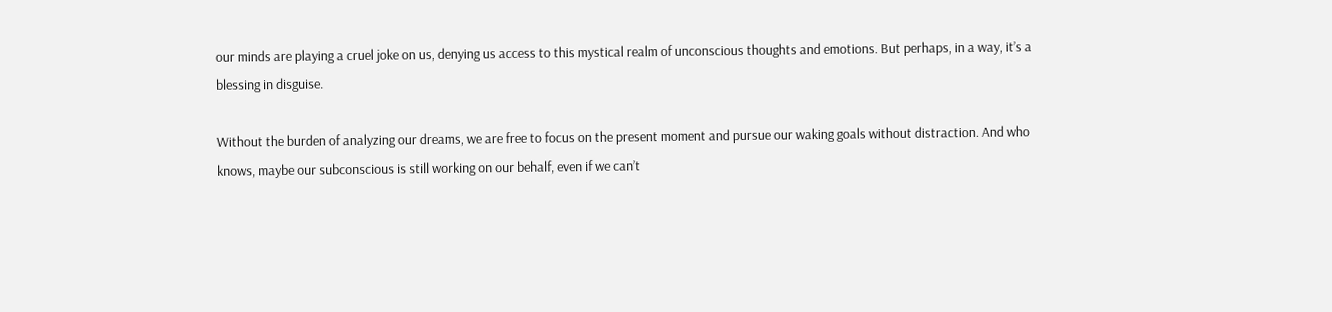our minds are playing a cruel joke on us, denying us access to this mystical realm of unconscious thoughts and emotions. But perhaps, in a way, it’s a blessing in disguise.

Without the burden of analyzing our dreams, we are free to focus on the present moment and pursue our waking goals without distraction. And who knows, maybe our subconscious is still working on our behalf, even if we can’t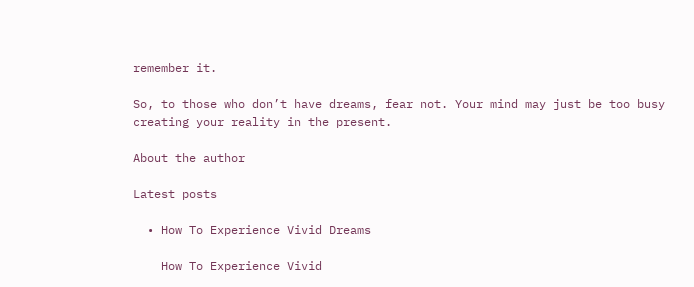remember it.

So, to those who don’t have dreams, fear not. Your mind may just be too busy creating your reality in the present.

About the author

Latest posts

  • How To Experience Vivid Dreams

    How To Experience Vivid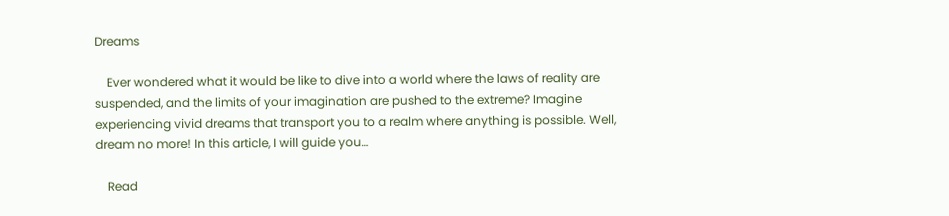Dreams

    Ever wondered what it would be like to dive into a world where the laws of reality are suspended, and the limits of your imagination are pushed to the extreme? Imagine experiencing vivid dreams that transport you to a realm where anything is possible. Well, dream no more! In this article, I will guide you…

    Read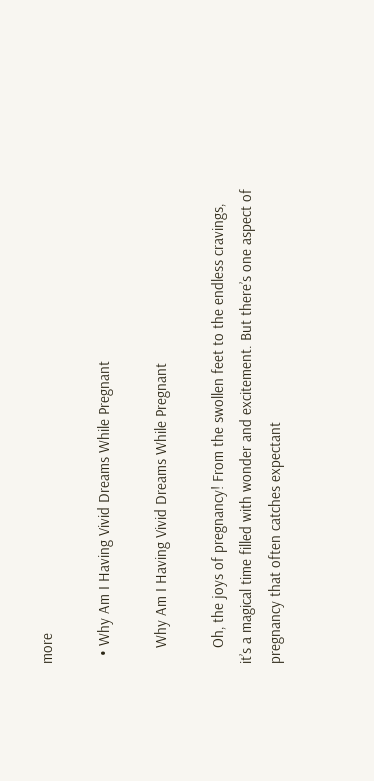more

  • Why Am I Having Vivid Dreams While Pregnant

    Why Am I Having Vivid Dreams While Pregnant

    Oh, the joys of pregnancy! From the swollen feet to the endless cravings, it’s a magical time filled with wonder and excitement. But there’s one aspect of pregnancy that often catches expectant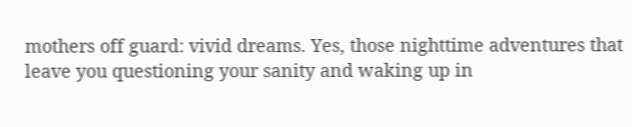mothers off guard: vivid dreams. Yes, those nighttime adventures that leave you questioning your sanity and waking up in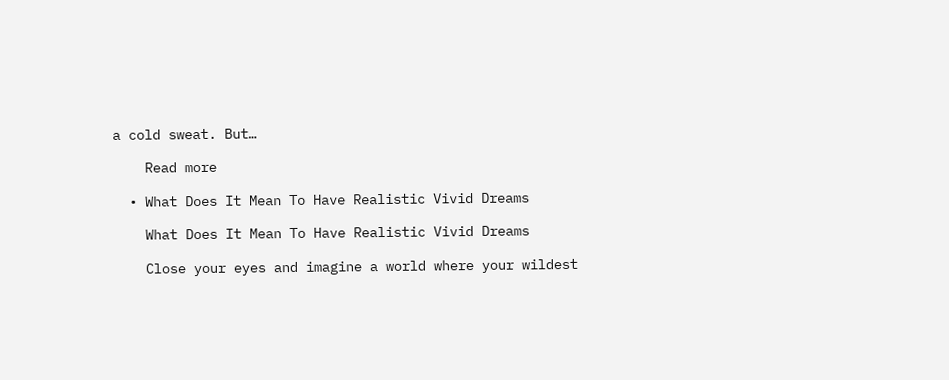a cold sweat. But…

    Read more

  • What Does It Mean To Have Realistic Vivid Dreams

    What Does It Mean To Have Realistic Vivid Dreams

    Close your eyes and imagine a world where your wildest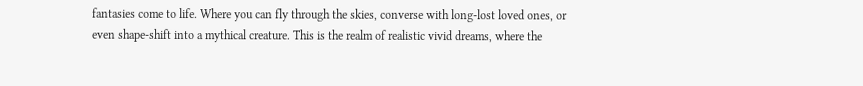fantasies come to life. Where you can fly through the skies, converse with long-lost loved ones, or even shape-shift into a mythical creature. This is the realm of realistic vivid dreams, where the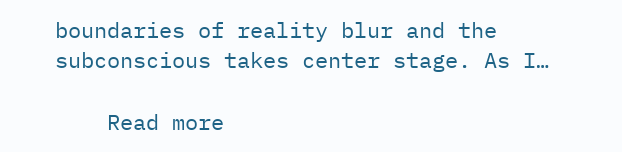boundaries of reality blur and the subconscious takes center stage. As I…

    Read more